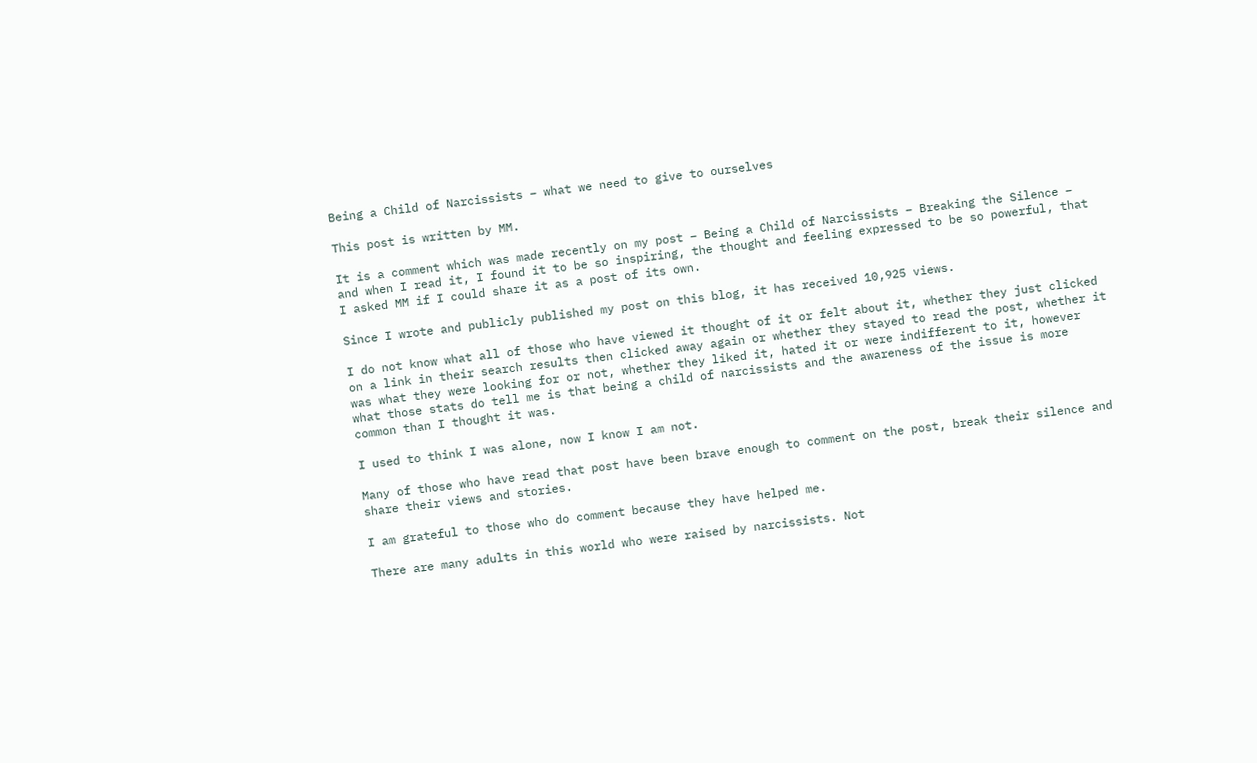Being a Child of Narcissists – what we need to give to ourselves

This post is written by MM.

It is a comment which was made recently on my post – Being a Child of Narcissists – Breaking the Silence – and when I read it, I found it to be so inspiring, the thought and feeling expressed to be so powerful, that I asked MM if I could share it as a post of its own.

Since I wrote and publicly published my post on this blog, it has received 10,925 views.

I do not know what all of those who have viewed it thought of it or felt about it, whether they just clicked on a link in their search results then clicked away again or whether they stayed to read the post, whether it was what they were looking for or not, whether they liked it, hated it or were indifferent to it, however what those stats do tell me is that being a child of narcissists and the awareness of the issue is more common than I thought it was.

I used to think I was alone, now I know I am not.

Many of those who have read that post have been brave enough to comment on the post, break their silence and share their views and stories.

I am grateful to those who do comment because they have helped me.

There are many adults in this world who were raised by narcissists. Not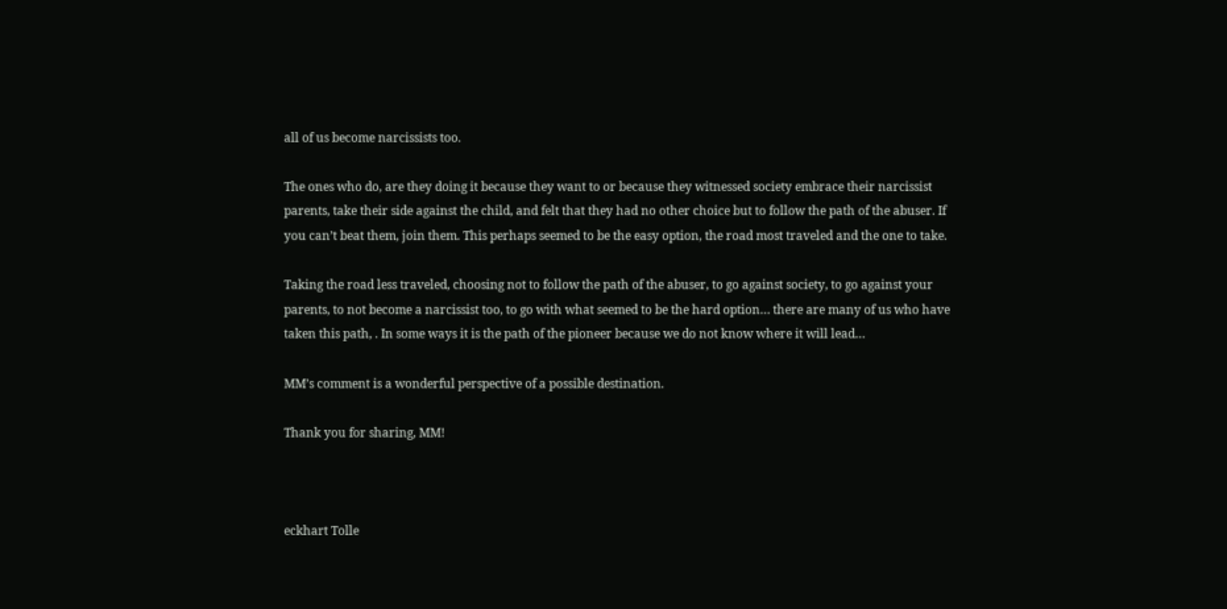all of us become narcissists too.

The ones who do, are they doing it because they want to or because they witnessed society embrace their narcissist parents, take their side against the child, and felt that they had no other choice but to follow the path of the abuser. If you can’t beat them, join them. This perhaps seemed to be the easy option, the road most traveled and the one to take.

Taking the road less traveled, choosing not to follow the path of the abuser, to go against society, to go against your parents, to not become a narcissist too, to go with what seemed to be the hard option… there are many of us who have taken this path, . In some ways it is the path of the pioneer because we do not know where it will lead…

MM’s comment is a wonderful perspective of a possible destination.

Thank you for sharing, MM!



eckhart Tolle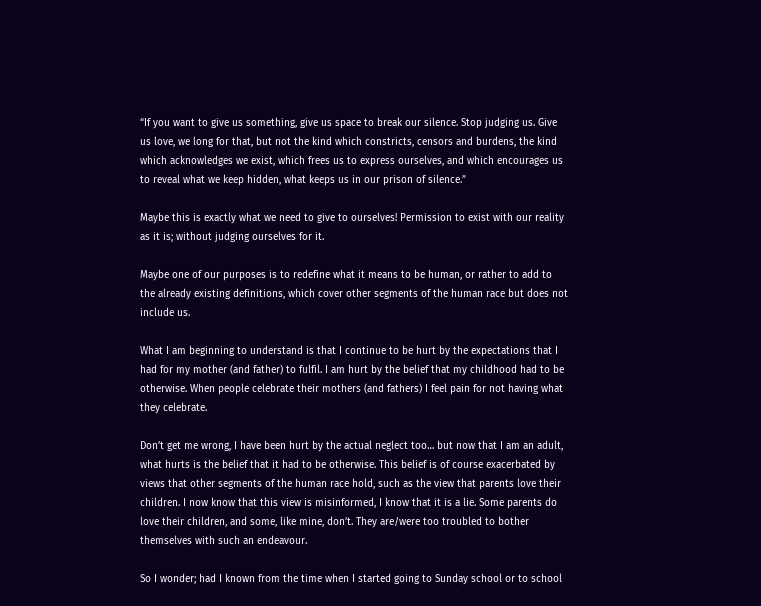“If you want to give us something, give us space to break our silence. Stop judging us. Give us love, we long for that, but not the kind which constricts, censors and burdens, the kind which acknowledges we exist, which frees us to express ourselves, and which encourages us to reveal what we keep hidden, what keeps us in our prison of silence.”

Maybe this is exactly what we need to give to ourselves! Permission to exist with our reality as it is; without judging ourselves for it.

Maybe one of our purposes is to redefine what it means to be human, or rather to add to the already existing definitions, which cover other segments of the human race but does not include us.

What I am beginning to understand is that I continue to be hurt by the expectations that I had for my mother (and father) to fulfil. I am hurt by the belief that my childhood had to be otherwise. When people celebrate their mothers (and fathers) I feel pain for not having what they celebrate.

Don’t get me wrong, I have been hurt by the actual neglect too… but now that I am an adult, what hurts is the belief that it had to be otherwise. This belief is of course exacerbated by views that other segments of the human race hold, such as the view that parents love their children. I now know that this view is misinformed, I know that it is a lie. Some parents do love their children, and some, like mine, don’t. They are/were too troubled to bother themselves with such an endeavour.

So I wonder; had I known from the time when I started going to Sunday school or to school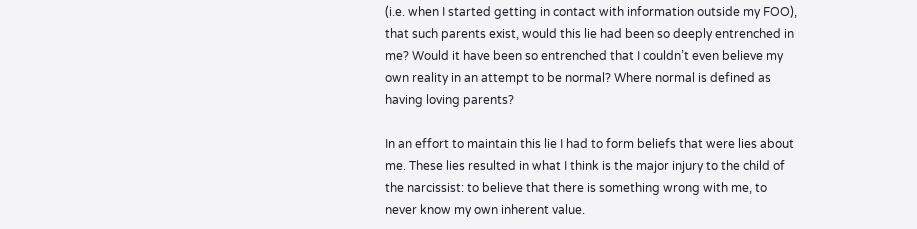(i.e. when I started getting in contact with information outside my FOO), that such parents exist, would this lie had been so deeply entrenched in me? Would it have been so entrenched that I couldn’t even believe my own reality in an attempt to be normal? Where normal is defined as having loving parents?

In an effort to maintain this lie I had to form beliefs that were lies about me. These lies resulted in what I think is the major injury to the child of the narcissist: to believe that there is something wrong with me, to never know my own inherent value.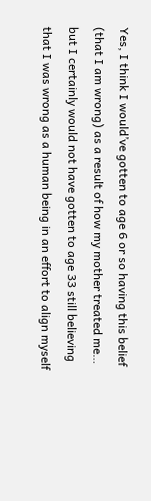Yes, I think I would’ve gotten to age 6 or so having this belief (that I am wrong) as a result of how my mother treated me… but I certainly would not have gotten to age 33 still believing that I was wrong as a human being in an effort to align myself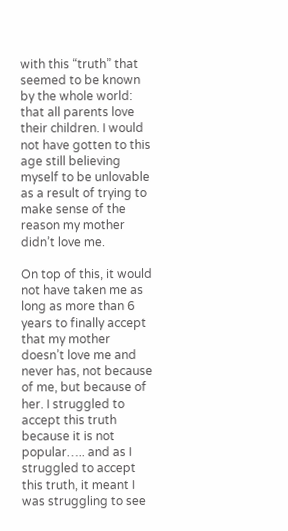with this “truth” that seemed to be known by the whole world: that all parents love their children. I would not have gotten to this age still believing myself to be unlovable as a result of trying to make sense of the reason my mother didn’t love me.

On top of this, it would not have taken me as long as more than 6 years to finally accept that my mother doesn’t love me and never has, not because of me, but because of her. I struggled to accept this truth because it is not popular….. and as I struggled to accept this truth, it meant I was struggling to see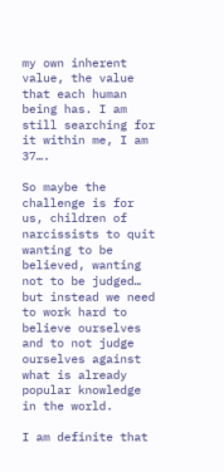my own inherent value, the value that each human being has. I am still searching for it within me, I am 37….

So maybe the challenge is for us, children of narcissists to quit wanting to be believed, wanting not to be judged… but instead we need to work hard to believe ourselves and to not judge ourselves against what is already popular knowledge in the world.

I am definite that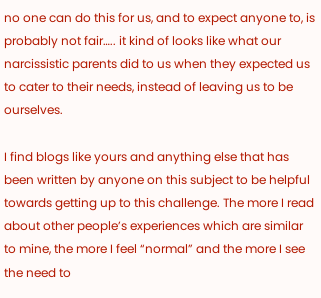no one can do this for us, and to expect anyone to, is probably not fair….. it kind of looks like what our narcissistic parents did to us when they expected us to cater to their needs, instead of leaving us to be ourselves.

I find blogs like yours and anything else that has been written by anyone on this subject to be helpful towards getting up to this challenge. The more I read about other people’s experiences which are similar to mine, the more I feel “normal” and the more I see the need to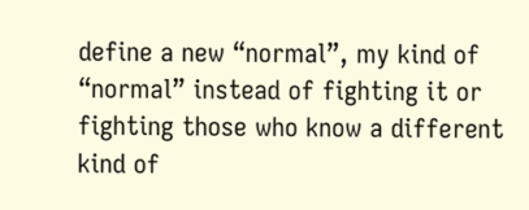define a new “normal”, my kind of “normal” instead of fighting it or fighting those who know a different kind of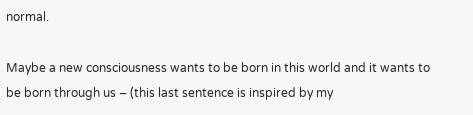normal.

Maybe a new consciousness wants to be born in this world and it wants to be born through us – (this last sentence is inspired by my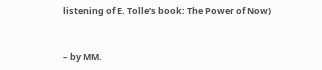listening of E. Tolle’s book: The Power of Now)


– by MM.